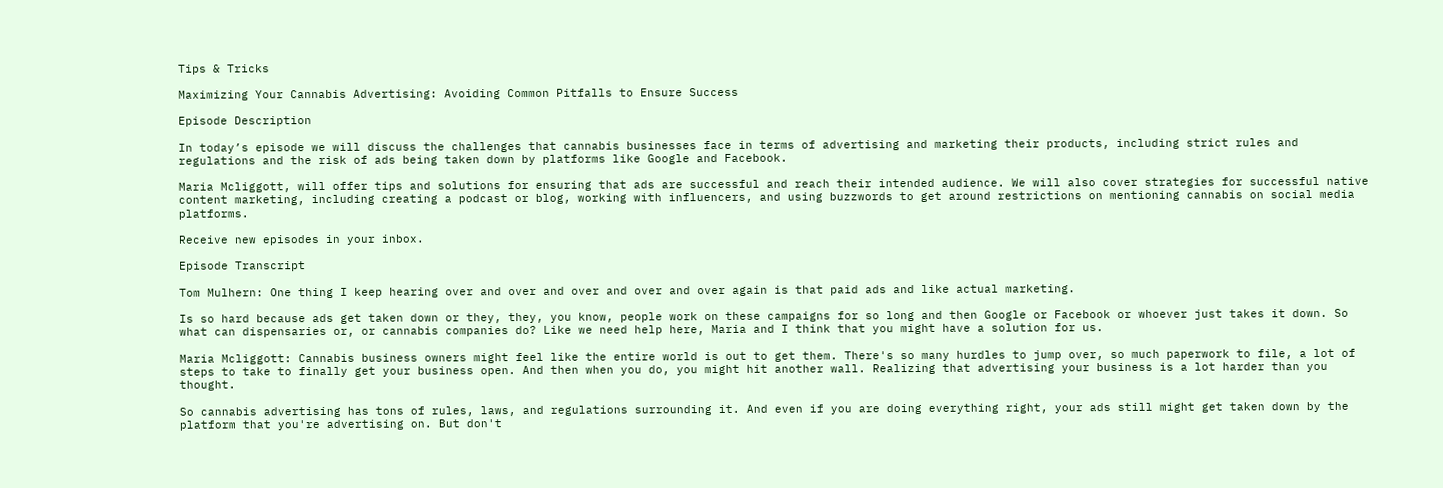Tips & Tricks

Maximizing Your Cannabis Advertising: Avoiding Common Pitfalls to Ensure Success

Episode Description

In today’s episode we will discuss the challenges that cannabis businesses face in terms of advertising and marketing their products, including strict rules and regulations and the risk of ads being taken down by platforms like Google and Facebook.

Maria Mcliggott, will offer tips and solutions for ensuring that ads are successful and reach their intended audience. We will also cover strategies for successful native content marketing, including creating a podcast or blog, working with influencers, and using buzzwords to get around restrictions on mentioning cannabis on social media platforms.

Receive new episodes in your inbox.

Episode Transcript

Tom Mulhern: One thing I keep hearing over and over and over and over and over again is that paid ads and like actual marketing.

Is so hard because ads get taken down or they, they, you know, people work on these campaigns for so long and then Google or Facebook or whoever just takes it down. So what can dispensaries or, or cannabis companies do? Like we need help here, Maria and I think that you might have a solution for us.

Maria Mcliggott: Cannabis business owners might feel like the entire world is out to get them. There's so many hurdles to jump over, so much paperwork to file, a lot of steps to take to finally get your business open. And then when you do, you might hit another wall. Realizing that advertising your business is a lot harder than you thought.

So cannabis advertising has tons of rules, laws, and regulations surrounding it. And even if you are doing everything right, your ads still might get taken down by the platform that you're advertising on. But don't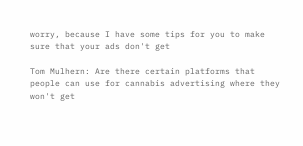worry, because I have some tips for you to make sure that your ads don't get

Tom Mulhern: Are there certain platforms that people can use for cannabis advertising where they won't get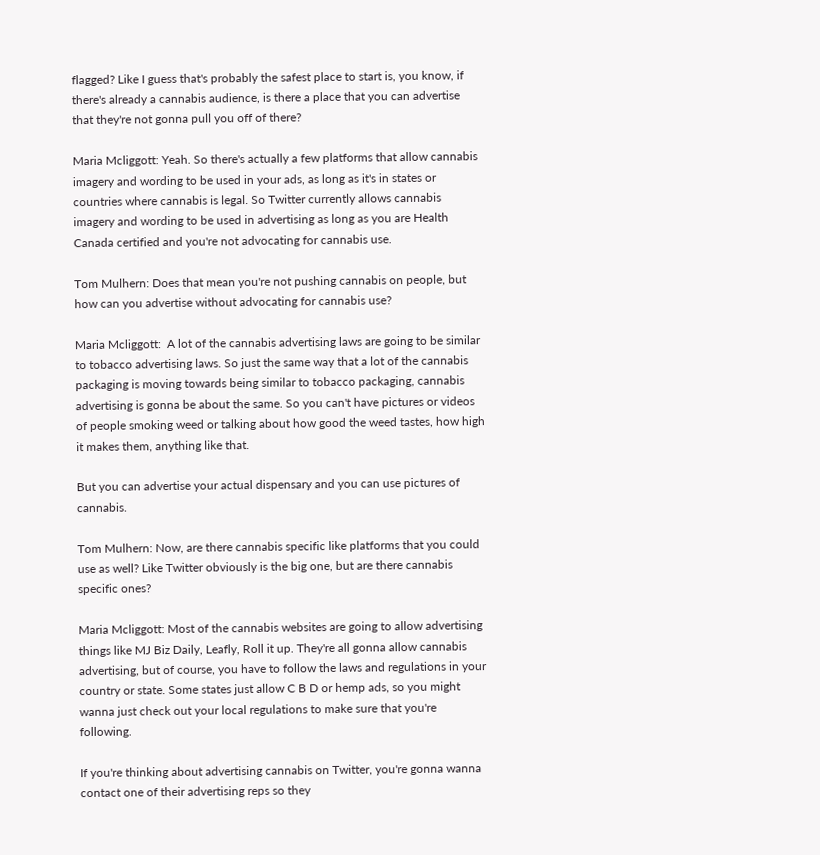flagged? Like I guess that's probably the safest place to start is, you know, if there's already a cannabis audience, is there a place that you can advertise that they're not gonna pull you off of there?

Maria Mcliggott: Yeah. So there's actually a few platforms that allow cannabis imagery and wording to be used in your ads, as long as it's in states or countries where cannabis is legal. So Twitter currently allows cannabis imagery and wording to be used in advertising as long as you are Health Canada certified and you're not advocating for cannabis use.

Tom Mulhern: Does that mean you're not pushing cannabis on people, but how can you advertise without advocating for cannabis use?

Maria Mcliggott:  A lot of the cannabis advertising laws are going to be similar to tobacco advertising laws. So just the same way that a lot of the cannabis packaging is moving towards being similar to tobacco packaging, cannabis advertising is gonna be about the same. So you can't have pictures or videos of people smoking weed or talking about how good the weed tastes, how high it makes them, anything like that.

But you can advertise your actual dispensary and you can use pictures of cannabis.

Tom Mulhern: Now, are there cannabis specific like platforms that you could use as well? Like Twitter obviously is the big one, but are there cannabis specific ones?

Maria Mcliggott: Most of the cannabis websites are going to allow advertising things like MJ Biz Daily, Leafly, Roll it up. They're all gonna allow cannabis advertising, but of course, you have to follow the laws and regulations in your country or state. Some states just allow C B D or hemp ads, so you might wanna just check out your local regulations to make sure that you're following.

If you're thinking about advertising cannabis on Twitter, you're gonna wanna contact one of their advertising reps so they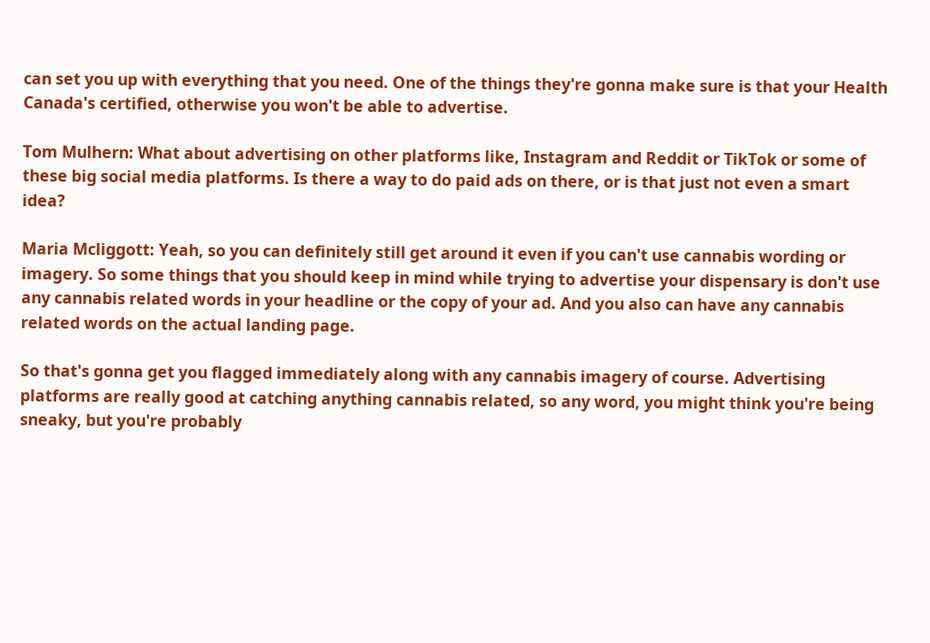can set you up with everything that you need. One of the things they're gonna make sure is that your Health Canada's certified, otherwise you won't be able to advertise.

Tom Mulhern: What about advertising on other platforms like, Instagram and Reddit or TikTok or some of these big social media platforms. Is there a way to do paid ads on there, or is that just not even a smart idea?

Maria Mcliggott: Yeah, so you can definitely still get around it even if you can't use cannabis wording or imagery. So some things that you should keep in mind while trying to advertise your dispensary is don't use any cannabis related words in your headline or the copy of your ad. And you also can have any cannabis related words on the actual landing page.

So that's gonna get you flagged immediately along with any cannabis imagery of course. Advertising platforms are really good at catching anything cannabis related, so any word, you might think you're being sneaky, but you're probably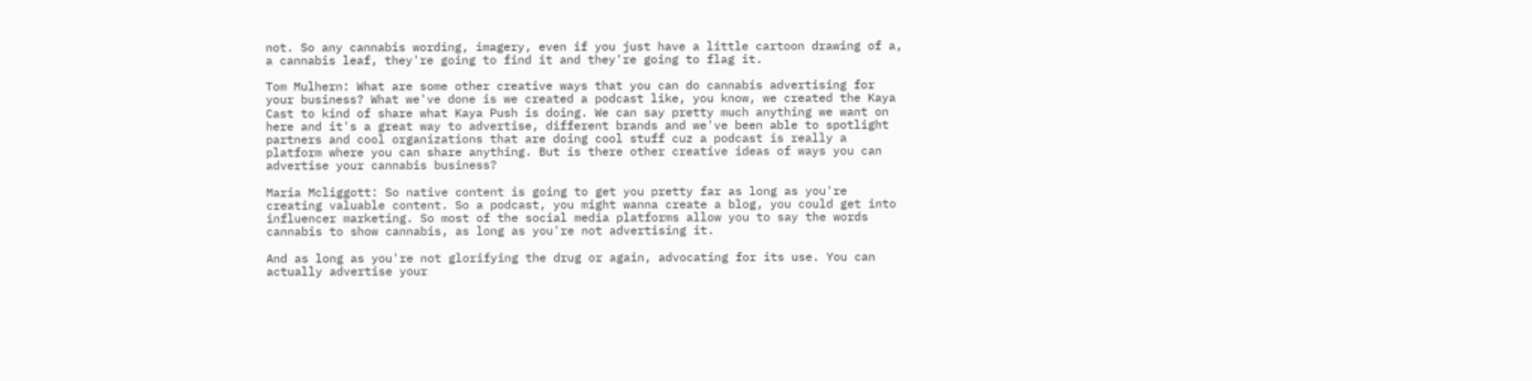not. So any cannabis wording, imagery, even if you just have a little cartoon drawing of a, a cannabis leaf, they're going to find it and they're going to flag it.

Tom Mulhern: What are some other creative ways that you can do cannabis advertising for your business? What we've done is we created a podcast like, you know, we created the Kaya Cast to kind of share what Kaya Push is doing. We can say pretty much anything we want on here and it's a great way to advertise, different brands and we've been able to spotlight partners and cool organizations that are doing cool stuff cuz a podcast is really a platform where you can share anything. But is there other creative ideas of ways you can advertise your cannabis business?

Maria Mcliggott: So native content is going to get you pretty far as long as you're creating valuable content. So a podcast, you might wanna create a blog, you could get into influencer marketing. So most of the social media platforms allow you to say the words cannabis to show cannabis, as long as you're not advertising it.

And as long as you're not glorifying the drug or again, advocating for its use. You can actually advertise your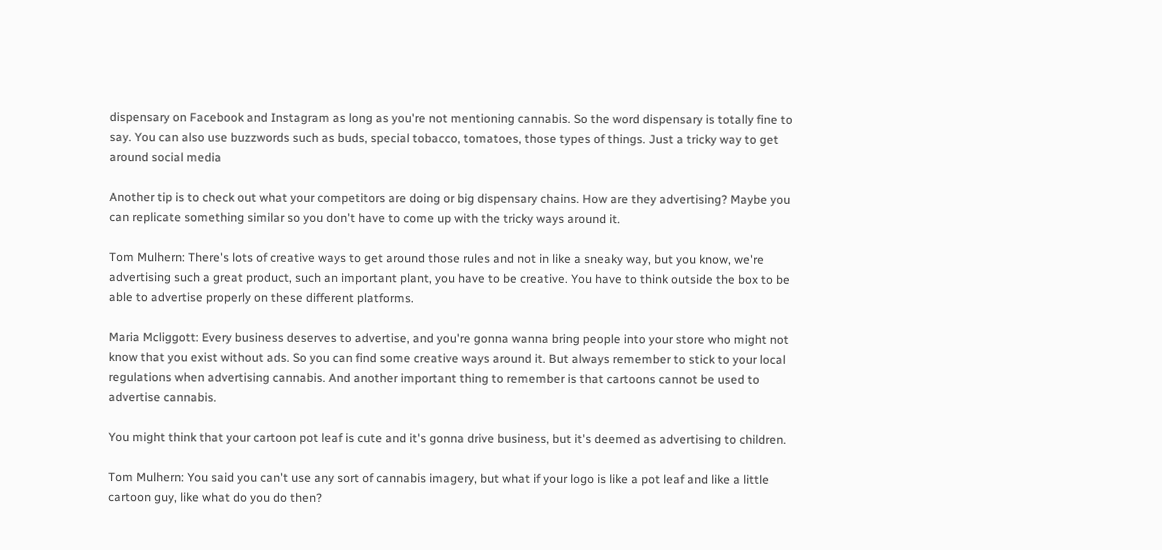dispensary on Facebook and Instagram as long as you're not mentioning cannabis. So the word dispensary is totally fine to say. You can also use buzzwords such as buds, special tobacco, tomatoes, those types of things. Just a tricky way to get around social media

Another tip is to check out what your competitors are doing or big dispensary chains. How are they advertising? Maybe you can replicate something similar so you don't have to come up with the tricky ways around it.

Tom Mulhern: There's lots of creative ways to get around those rules and not in like a sneaky way, but you know, we're advertising such a great product, such an important plant, you have to be creative. You have to think outside the box to be able to advertise properly on these different platforms.

Maria Mcliggott: Every business deserves to advertise, and you're gonna wanna bring people into your store who might not know that you exist without ads. So you can find some creative ways around it. But always remember to stick to your local regulations when advertising cannabis. And another important thing to remember is that cartoons cannot be used to advertise cannabis.

You might think that your cartoon pot leaf is cute and it's gonna drive business, but it's deemed as advertising to children.

Tom Mulhern: You said you can't use any sort of cannabis imagery, but what if your logo is like a pot leaf and like a little cartoon guy, like what do you do then?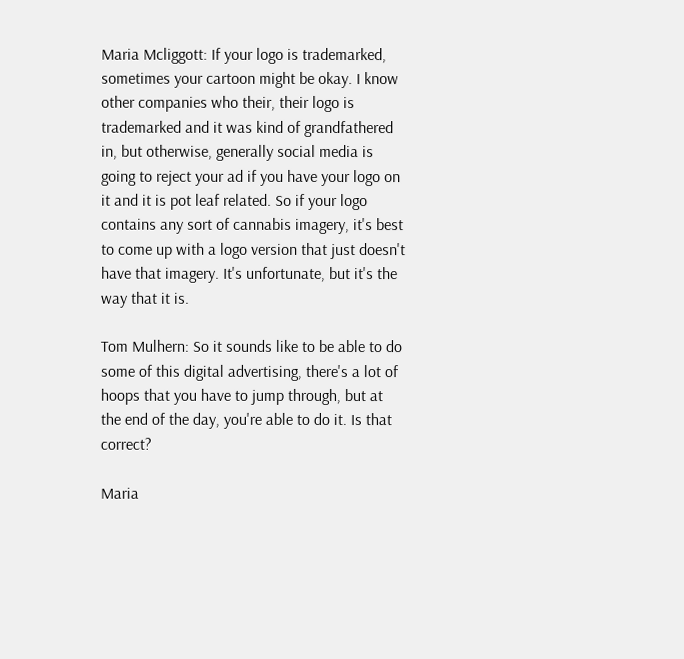Maria Mcliggott: If your logo is trademarked, sometimes your cartoon might be okay. I know other companies who their, their logo is trademarked and it was kind of grandfathered in, but otherwise, generally social media is going to reject your ad if you have your logo on it and it is pot leaf related. So if your logo contains any sort of cannabis imagery, it's best to come up with a logo version that just doesn't have that imagery. It's unfortunate, but it's the way that it is.

Tom Mulhern: So it sounds like to be able to do some of this digital advertising, there's a lot of hoops that you have to jump through, but at the end of the day, you're able to do it. Is that correct?

Maria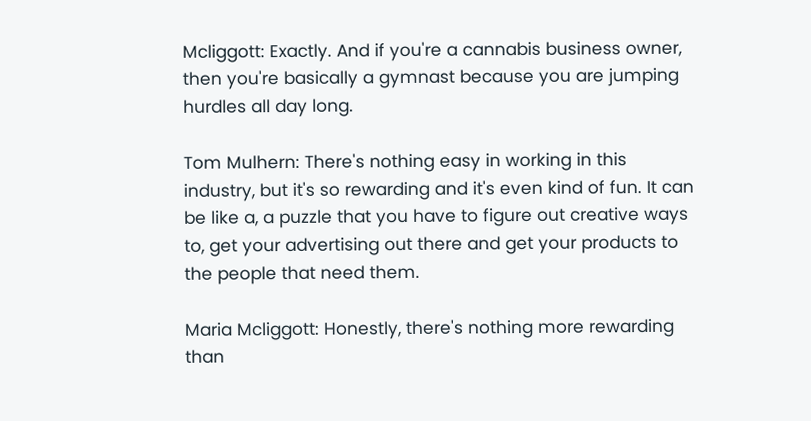Mcliggott: Exactly. And if you're a cannabis business owner, then you're basically a gymnast because you are jumping hurdles all day long.

Tom Mulhern: There's nothing easy in working in this industry, but it's so rewarding and it's even kind of fun. It can be like a, a puzzle that you have to figure out creative ways to, get your advertising out there and get your products to the people that need them.

Maria Mcliggott: Honestly, there's nothing more rewarding than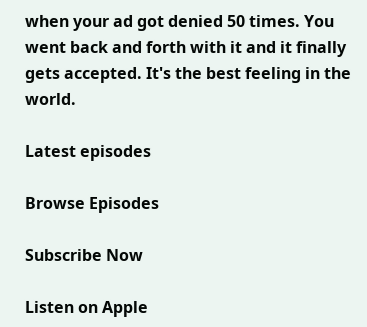when your ad got denied 50 times. You went back and forth with it and it finally gets accepted. It's the best feeling in the world.

Latest episodes

Browse Episodes

Subscribe Now

Listen on Apple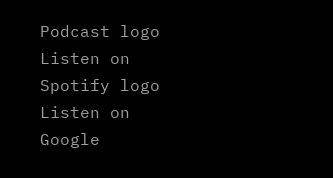Podcast logo
Listen on Spotify logo
Listen on Google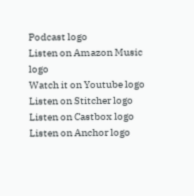Podcast logo
Listen on Amazon Music logo
Watch it on Youtube logo
Listen on Stitcher logo
Listen on Castbox logo
Listen on Anchor logo